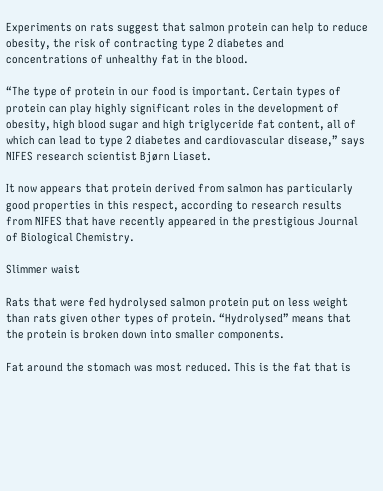Experiments on rats suggest that salmon protein can help to reduce obesity, the risk of contracting type 2 diabetes and concentrations of unhealthy fat in the blood.

“The type of protein in our food is important. Certain types of protein can play highly significant roles in the development of obesity, high blood sugar and high triglyceride fat content, all of which can lead to type 2 diabetes and cardiovascular disease,” says NIFES research scientist Bjørn Liaset.

It now appears that protein derived from salmon has particularly good properties in this respect, according to research results from NIFES that have recently appeared in the prestigious Journal of Biological Chemistry.

Slimmer waist

Rats that were fed hydrolysed salmon protein put on less weight than rats given other types of protein. “Hydrolysed” means that the protein is broken down into smaller components.

Fat around the stomach was most reduced. This is the fat that is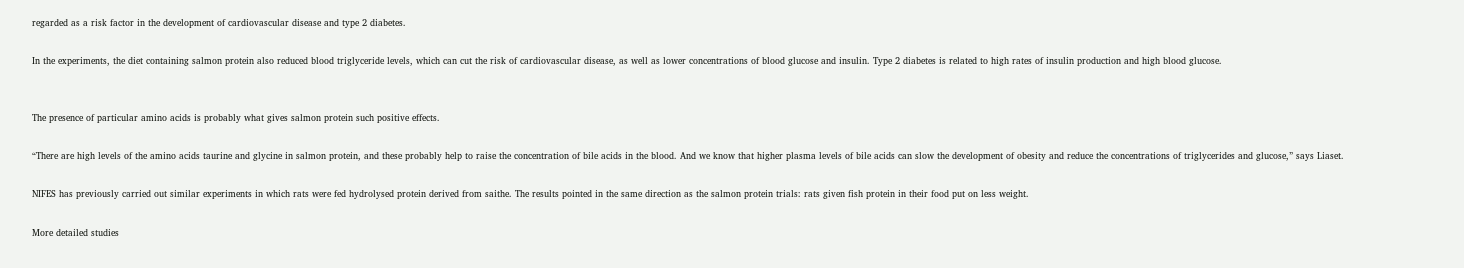regarded as a risk factor in the development of cardiovascular disease and type 2 diabetes.

In the experiments, the diet containing salmon protein also reduced blood triglyceride levels, which can cut the risk of cardiovascular disease, as well as lower concentrations of blood glucose and insulin. Type 2 diabetes is related to high rates of insulin production and high blood glucose.


The presence of particular amino acids is probably what gives salmon protein such positive effects.

“There are high levels of the amino acids taurine and glycine in salmon protein, and these probably help to raise the concentration of bile acids in the blood. And we know that higher plasma levels of bile acids can slow the development of obesity and reduce the concentrations of triglycerides and glucose,” says Liaset.

NIFES has previously carried out similar experiments in which rats were fed hydrolysed protein derived from saithe. The results pointed in the same direction as the salmon protein trials: rats given fish protein in their food put on less weight.

More detailed studies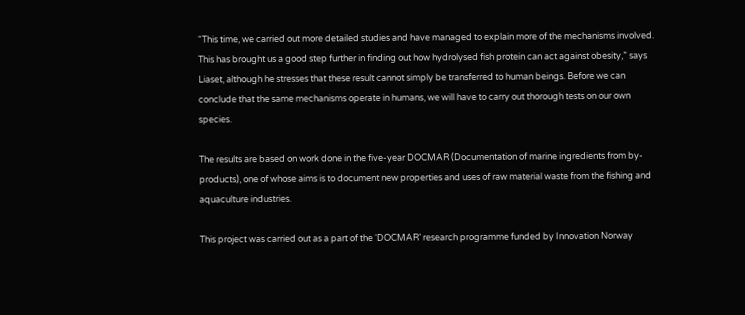“This time, we carried out more detailed studies and have managed to explain more of the mechanisms involved. This has brought us a good step further in finding out how hydrolysed fish protein can act against obesity,” says Liaset, although he stresses that these result cannot simply be transferred to human beings. Before we can conclude that the same mechanisms operate in humans, we will have to carry out thorough tests on our own species.

The results are based on work done in the five-year DOCMAR (Documentation of marine ingredients from by-products), one of whose aims is to document new properties and uses of raw material waste from the fishing and aquaculture industries.

This project was carried out as a part of the ‘DOCMAR’ research programme funded by Innovation Norway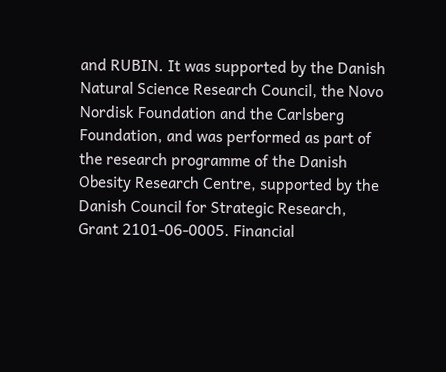and RUBIN. It was supported by the Danish Natural Science Research Council, the Novo Nordisk Foundation and the Carlsberg Foundation, and was performed as part of the research programme of the Danish Obesity Research Centre, supported by the Danish Council for Strategic Research, Grant 2101-06-0005. Financial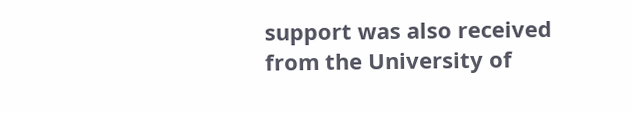support was also received from the University of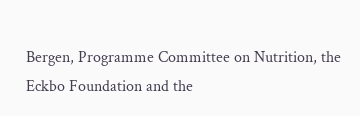Bergen, Programme Committee on Nutrition, the Eckbo Foundation and the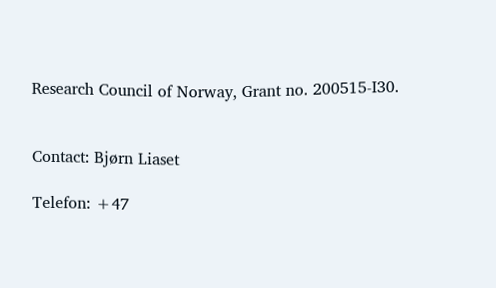Research Council of Norway, Grant no. 200515-I30.


Contact: Bjørn Liaset

Telefon: +47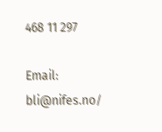468 11 297

Email: bli@nifes.no/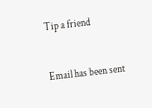Tip a friend


Email has been sent